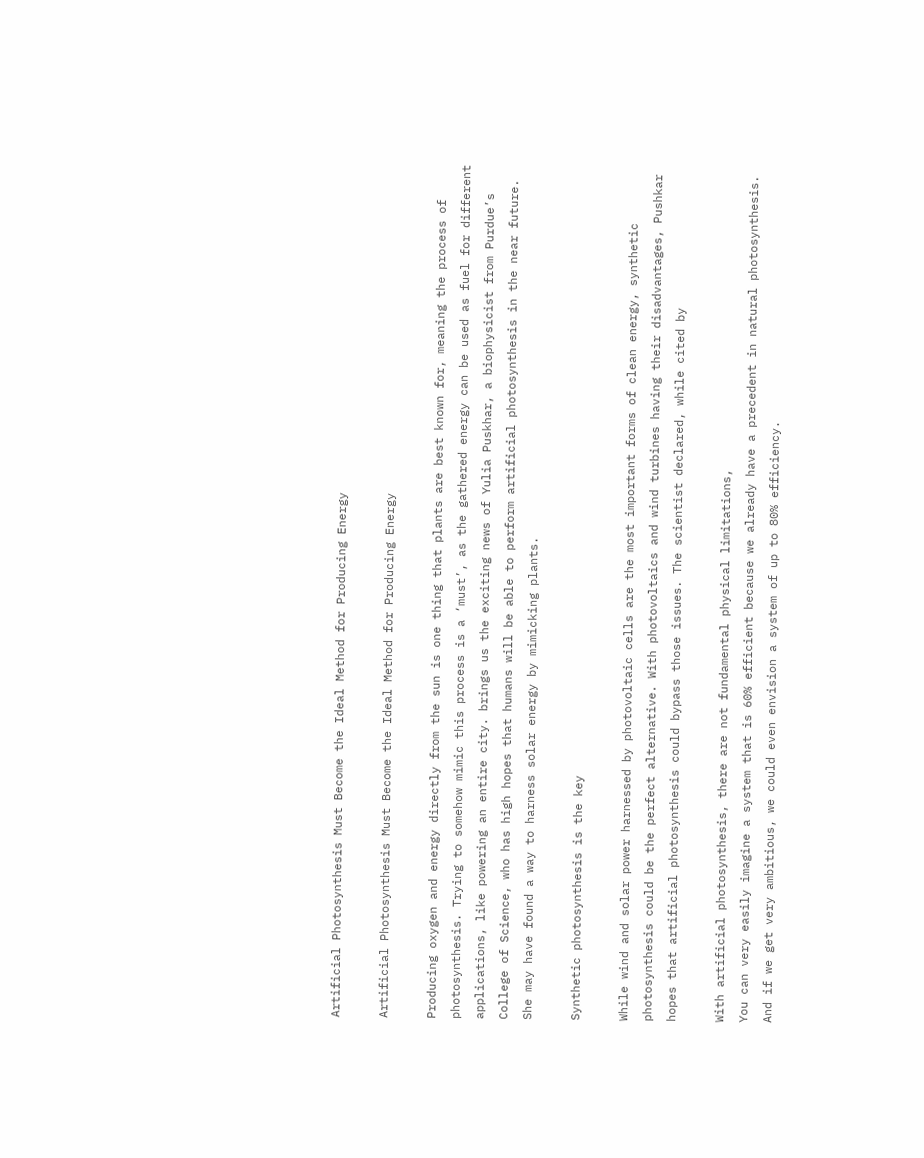Artificial Photosynthesis Must Become the Ideal Method for Producing Energy

Artificial Photosynthesis Must Become the Ideal Method for Producing Energy

Producing oxygen and energy directly from the sun is one thing that plants are best known for, meaning the process of photosynthesis. Trying to somehow mimic this process is a ‘must’, as the gathered energy can be used as fuel for different applications, like powering an entire city. brings us the exciting news of Yulia Puskhar, a biophysicist from Purdue’s College of Science, who has high hopes that humans will be able to perform artificial photosynthesis in the near future. She may have found a way to harness solar energy by mimicking plants.

Synthetic photosynthesis is the key

While wind and solar power harnessed by photovoltaic cells are the most important forms of clean energy, synthetic photosynthesis could be the perfect alternative. With photovoltaics and wind turbines having their disadvantages, Pushkar hopes that artificial photosynthesis could bypass those issues. The scientist declared, while cited by

With artificial photosynthesis, there are not fundamental physical limitations,
You can very easily imagine a system that is 60% efficient because we already have a precedent in natural photosynthesis. And if we get very ambitious, we could even envision a system of up to 80% efficiency.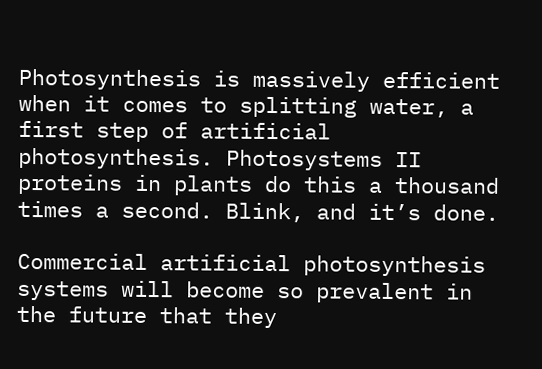Photosynthesis is massively efficient when it comes to splitting water, a first step of artificial photosynthesis. Photosystems II proteins in plants do this a thousand times a second. Blink, and it’s done.

Commercial artificial photosynthesis systems will become so prevalent in the future that they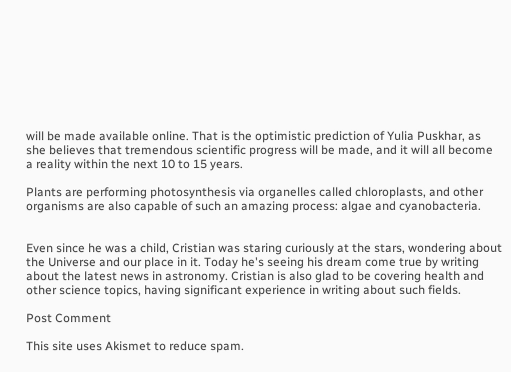will be made available online. That is the optimistic prediction of Yulia Puskhar, as she believes that tremendous scientific progress will be made, and it will all become a reality within the next 10 to 15 years.

Plants are performing photosynthesis via organelles called chloroplasts, and other organisms are also capable of such an amazing process: algae and cyanobacteria.


Even since he was a child, Cristian was staring curiously at the stars, wondering about the Universe and our place in it. Today he's seeing his dream come true by writing about the latest news in astronomy. Cristian is also glad to be covering health and other science topics, having significant experience in writing about such fields.

Post Comment

This site uses Akismet to reduce spam.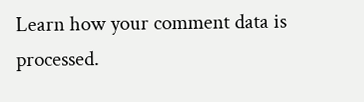Learn how your comment data is processed.